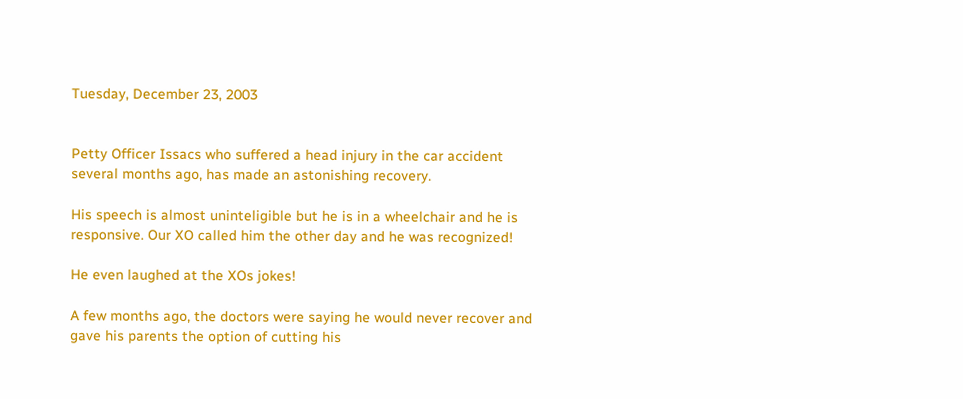Tuesday, December 23, 2003


Petty Officer Issacs who suffered a head injury in the car accident several months ago, has made an astonishing recovery.

His speech is almost uninteligible but he is in a wheelchair and he is responsive. Our XO called him the other day and he was recognized!

He even laughed at the XOs jokes!

A few months ago, the doctors were saying he would never recover and gave his parents the option of cutting his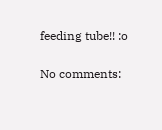feeding tube!! :o

No comments: